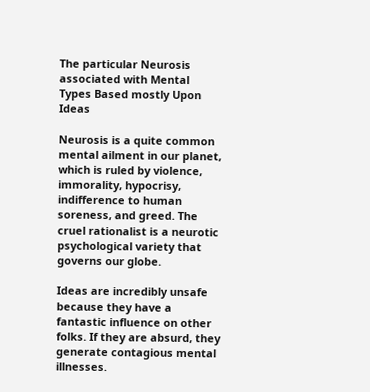The particular Neurosis associated with Mental Types Based mostly Upon Ideas

Neurosis is a quite common mental ailment in our planet, which is ruled by violence, immorality, hypocrisy, indifference to human soreness, and greed. The cruel rationalist is a neurotic psychological variety that governs our globe.

Ideas are incredibly unsafe because they have a fantastic influence on other folks. If they are absurd, they generate contagious mental illnesses.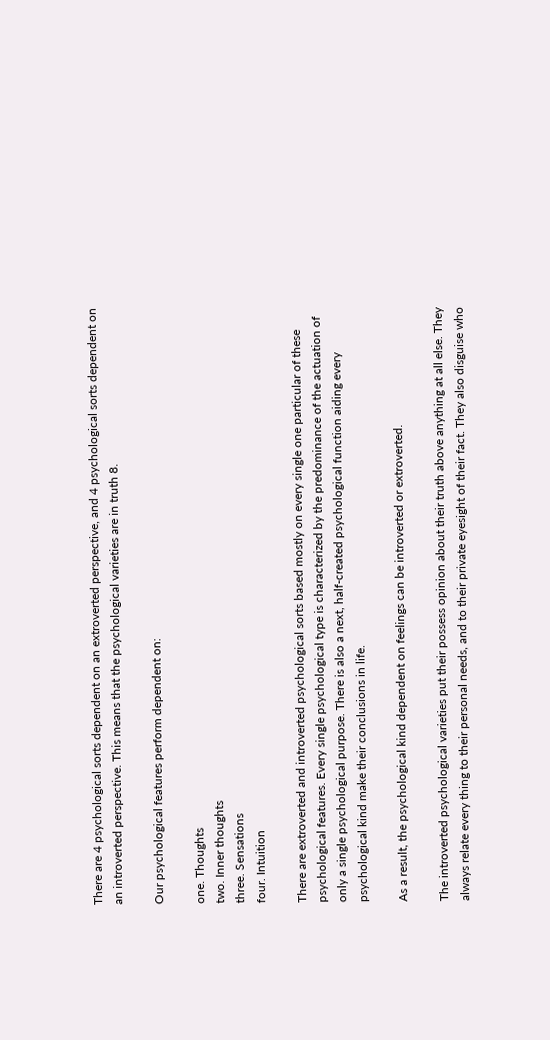There are 4 psychological sorts dependent on an extroverted perspective, and 4 psychological sorts dependent on an introverted perspective. This means that the psychological varieties are in truth 8.

Our psychological features perform dependent on:

one. Thoughts
two. Inner thoughts
three. Sensations
four. Intuition

There are extroverted and introverted psychological sorts based mostly on every single one particular of these psychological features. Every single psychological type is characterized by the predominance of the actuation of only a single psychological purpose. There is also a next, half-created psychological function aiding every psychological kind make their conclusions in life.

As a result, the psychological kind dependent on feelings can be introverted or extroverted.

The introverted psychological varieties put their possess opinion about their truth above anything at all else. They always relate every thing to their personal needs, and to their private eyesight of their fact. They also disguise who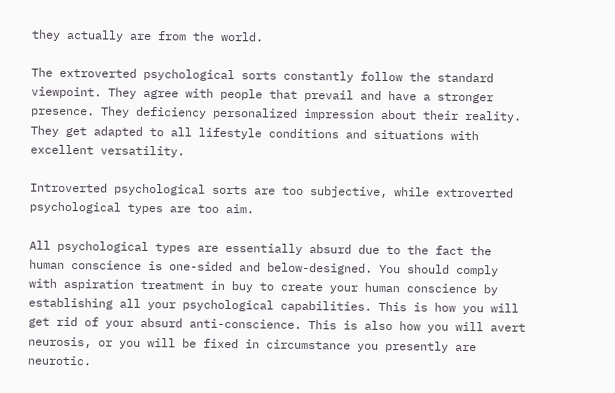they actually are from the world.

The extroverted psychological sorts constantly follow the standard viewpoint. They agree with people that prevail and have a stronger presence. They deficiency personalized impression about their reality. They get adapted to all lifestyle conditions and situations with excellent versatility.

Introverted psychological sorts are too subjective, while extroverted psychological types are too aim.

All psychological types are essentially absurd due to the fact the human conscience is one-sided and below-designed. You should comply with aspiration treatment in buy to create your human conscience by establishing all your psychological capabilities. This is how you will get rid of your absurd anti-conscience. This is also how you will avert neurosis, or you will be fixed in circumstance you presently are neurotic.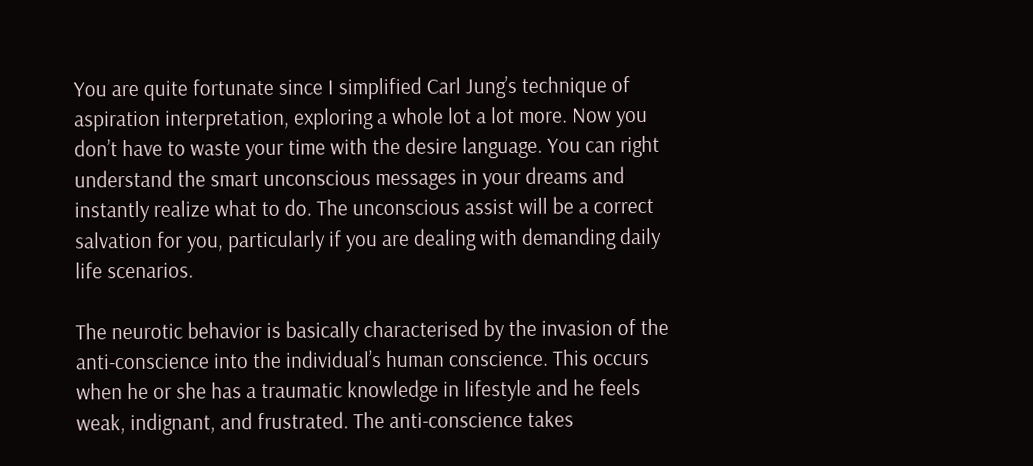You are quite fortunate since I simplified Carl Jung’s technique of aspiration interpretation, exploring a whole lot a lot more. Now you don’t have to waste your time with the desire language. You can right understand the smart unconscious messages in your dreams and instantly realize what to do. The unconscious assist will be a correct salvation for you, particularly if you are dealing with demanding daily life scenarios.

The neurotic behavior is basically characterised by the invasion of the anti-conscience into the individual’s human conscience. This occurs when he or she has a traumatic knowledge in lifestyle and he feels weak, indignant, and frustrated. The anti-conscience takes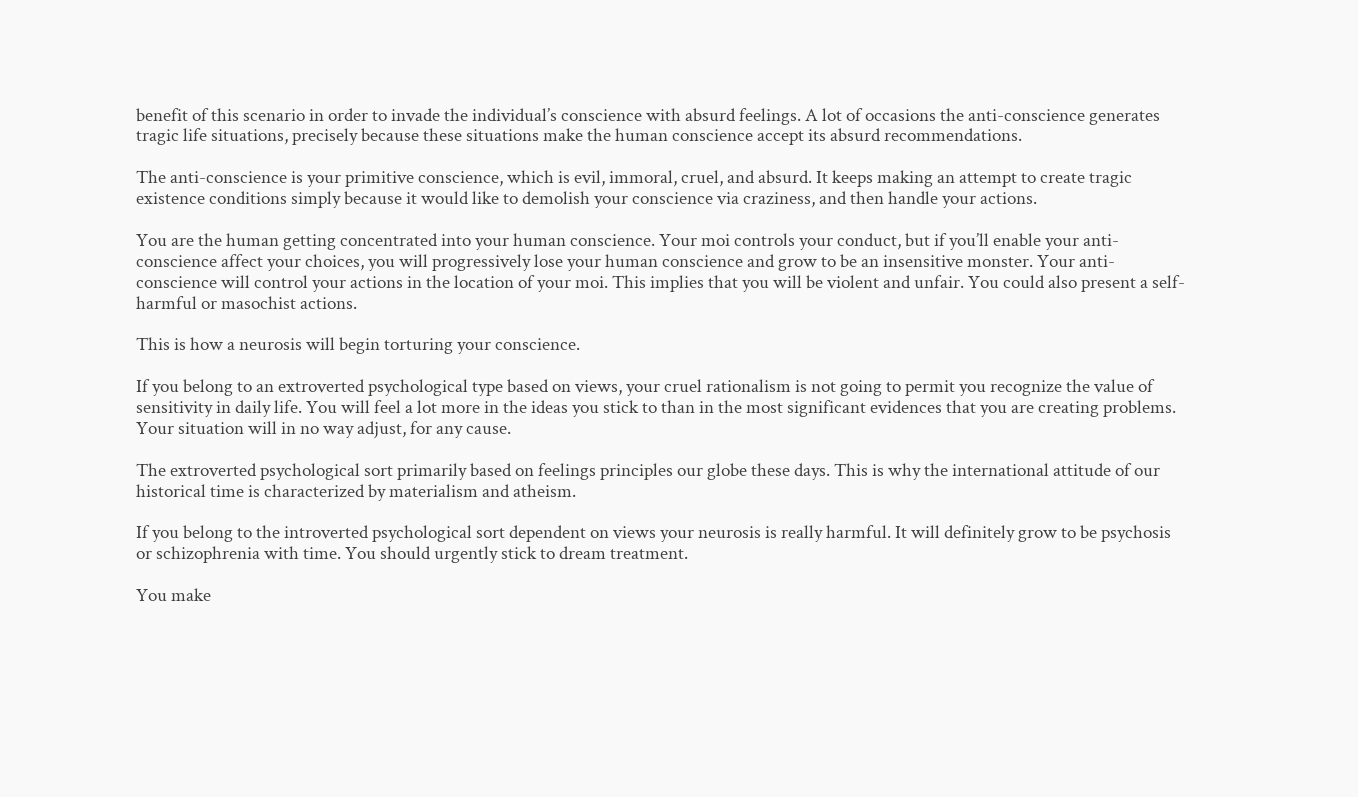benefit of this scenario in order to invade the individual’s conscience with absurd feelings. A lot of occasions the anti-conscience generates tragic life situations, precisely because these situations make the human conscience accept its absurd recommendations.

The anti-conscience is your primitive conscience, which is evil, immoral, cruel, and absurd. It keeps making an attempt to create tragic existence conditions simply because it would like to demolish your conscience via craziness, and then handle your actions.

You are the human getting concentrated into your human conscience. Your moi controls your conduct, but if you’ll enable your anti-conscience affect your choices, you will progressively lose your human conscience and grow to be an insensitive monster. Your anti-conscience will control your actions in the location of your moi. This implies that you will be violent and unfair. You could also present a self-harmful or masochist actions.

This is how a neurosis will begin torturing your conscience.

If you belong to an extroverted psychological type based on views, your cruel rationalism is not going to permit you recognize the value of sensitivity in daily life. You will feel a lot more in the ideas you stick to than in the most significant evidences that you are creating problems. Your situation will in no way adjust, for any cause.

The extroverted psychological sort primarily based on feelings principles our globe these days. This is why the international attitude of our historical time is characterized by materialism and atheism.

If you belong to the introverted psychological sort dependent on views your neurosis is really harmful. It will definitely grow to be psychosis or schizophrenia with time. You should urgently stick to dream treatment.

You make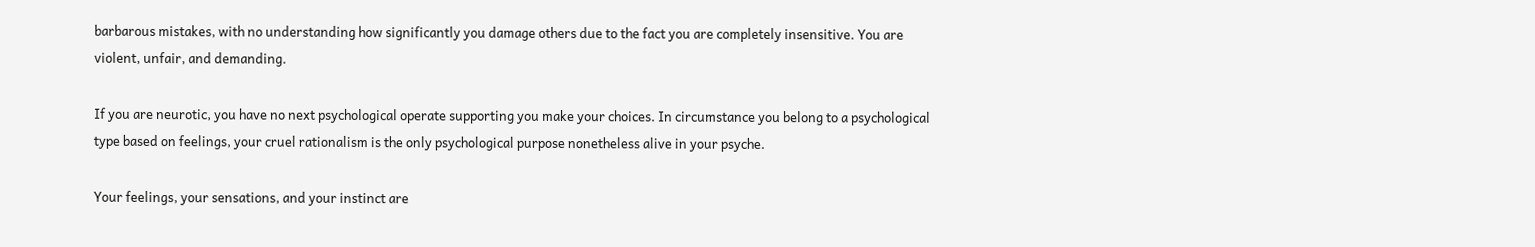barbarous mistakes, with no understanding how significantly you damage others due to the fact you are completely insensitive. You are violent, unfair, and demanding.

If you are neurotic, you have no next psychological operate supporting you make your choices. In circumstance you belong to a psychological type based on feelings, your cruel rationalism is the only psychological purpose nonetheless alive in your psyche.

Your feelings, your sensations, and your instinct are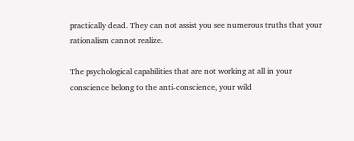practically dead. They can not assist you see numerous truths that your rationalism cannot realize.

The psychological capabilities that are not working at all in your conscience belong to the anti-conscience, your wild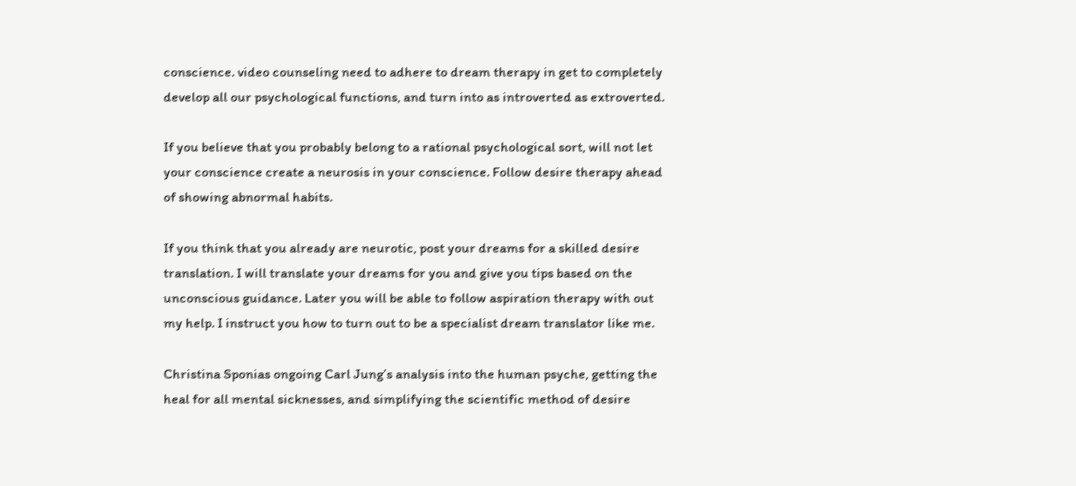conscience. video counseling need to adhere to dream therapy in get to completely develop all our psychological functions, and turn into as introverted as extroverted.

If you believe that you probably belong to a rational psychological sort, will not let your conscience create a neurosis in your conscience. Follow desire therapy ahead of showing abnormal habits.

If you think that you already are neurotic, post your dreams for a skilled desire translation. I will translate your dreams for you and give you tips based on the unconscious guidance. Later you will be able to follow aspiration therapy with out my help. I instruct you how to turn out to be a specialist dream translator like me.

Christina Sponias ongoing Carl Jung’s analysis into the human psyche, getting the heal for all mental sicknesses, and simplifying the scientific method of desire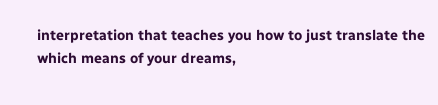interpretation that teaches you how to just translate the which means of your dreams,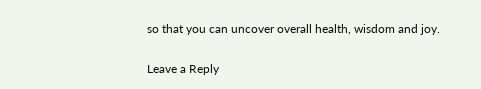so that you can uncover overall health, wisdom and joy.

Leave a Reply